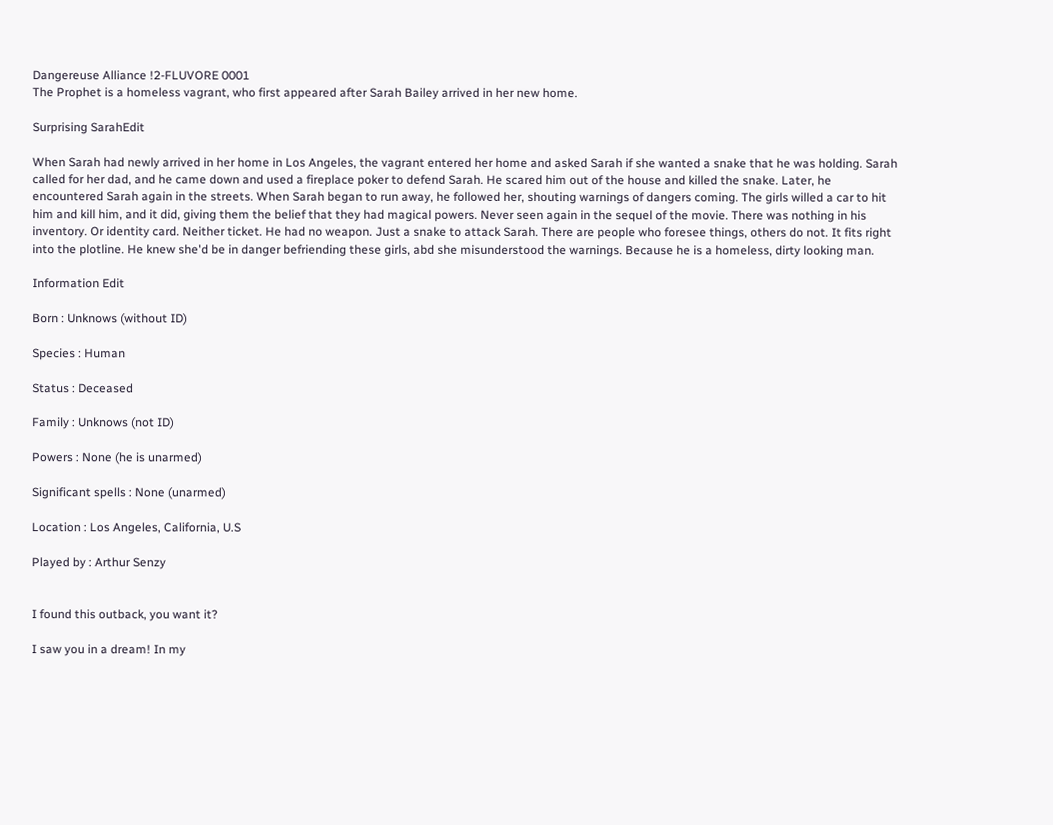Dangereuse Alliance !2-FLUVORE 0001
The Prophet is a homeless vagrant, who first appeared after Sarah Bailey arrived in her new home.

Surprising SarahEdit

When Sarah had newly arrived in her home in Los Angeles, the vagrant entered her home and asked Sarah if she wanted a snake that he was holding. Sarah called for her dad, and he came down and used a fireplace poker to defend Sarah. He scared him out of the house and killed the snake. Later, he encountered Sarah again in the streets. When Sarah began to run away, he followed her, shouting warnings of dangers coming. The girls willed a car to hit him and kill him, and it did, giving them the belief that they had magical powers. Never seen again in the sequel of the movie. There was nothing in his inventory. Or identity card. Neither ticket. He had no weapon. Just a snake to attack Sarah. There are people who foresee things, others do not. It fits right into the plotline. He knew she'd be in danger befriending these girls, abd she misunderstood the warnings. Because he is a homeless, dirty looking man.

Information Edit

Born : Unknows (without ID)

Species : Human

Status : Deceased

Family : Unknows (not ID)

Powers : None (he is unarmed)

Significant spells : None (unarmed)

Location : Los Angeles, California, U.S

Played by : Arthur Senzy


I found this outback, you want it?

I saw you in a dream! In my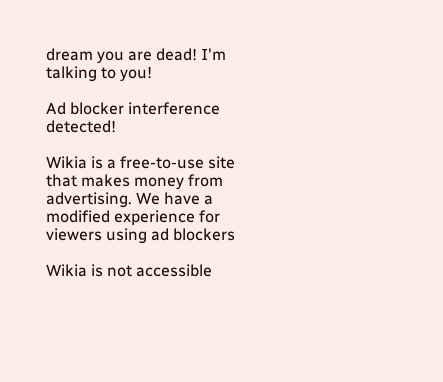dream you are dead! I'm talking to you!

Ad blocker interference detected!

Wikia is a free-to-use site that makes money from advertising. We have a modified experience for viewers using ad blockers

Wikia is not accessible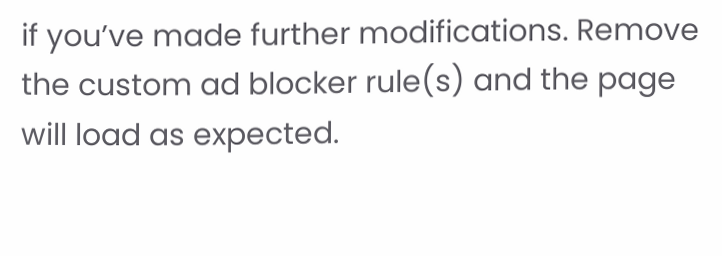if you’ve made further modifications. Remove the custom ad blocker rule(s) and the page will load as expected.